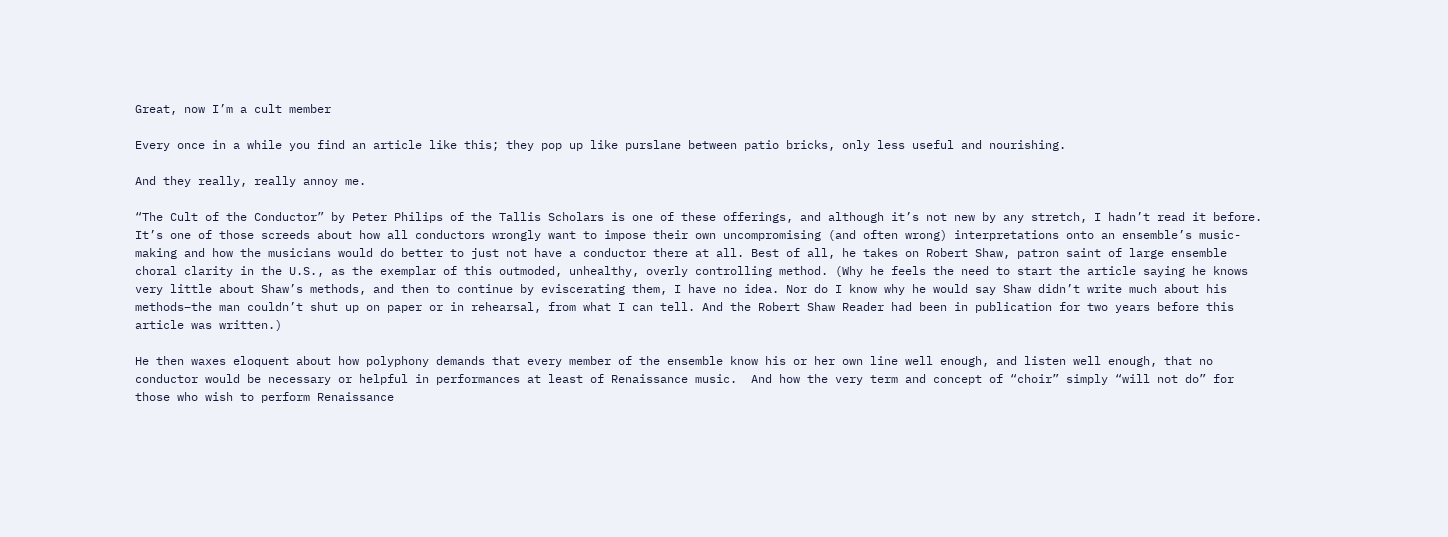Great, now I’m a cult member

Every once in a while you find an article like this; they pop up like purslane between patio bricks, only less useful and nourishing.

And they really, really annoy me.

“The Cult of the Conductor” by Peter Philips of the Tallis Scholars is one of these offerings, and although it’s not new by any stretch, I hadn’t read it before.  It’s one of those screeds about how all conductors wrongly want to impose their own uncompromising (and often wrong) interpretations onto an ensemble’s music-making and how the musicians would do better to just not have a conductor there at all. Best of all, he takes on Robert Shaw, patron saint of large ensemble choral clarity in the U.S., as the exemplar of this outmoded, unhealthy, overly controlling method. (Why he feels the need to start the article saying he knows very little about Shaw’s methods, and then to continue by eviscerating them, I have no idea. Nor do I know why he would say Shaw didn’t write much about his methods–the man couldn’t shut up on paper or in rehearsal, from what I can tell. And the Robert Shaw Reader had been in publication for two years before this article was written.)

He then waxes eloquent about how polyphony demands that every member of the ensemble know his or her own line well enough, and listen well enough, that no conductor would be necessary or helpful in performances at least of Renaissance music.  And how the very term and concept of “choir” simply “will not do” for those who wish to perform Renaissance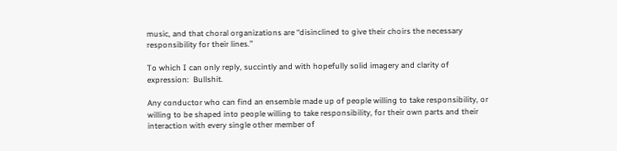music, and that choral organizations are “disinclined to give their choirs the necessary responsibility for their lines.”

To which I can only reply, succintly and with hopefully solid imagery and clarity of expression:  Bullshit.

Any conductor who can find an ensemble made up of people willing to take responsibility, or willing to be shaped into people willing to take responsibility, for their own parts and their interaction with every single other member of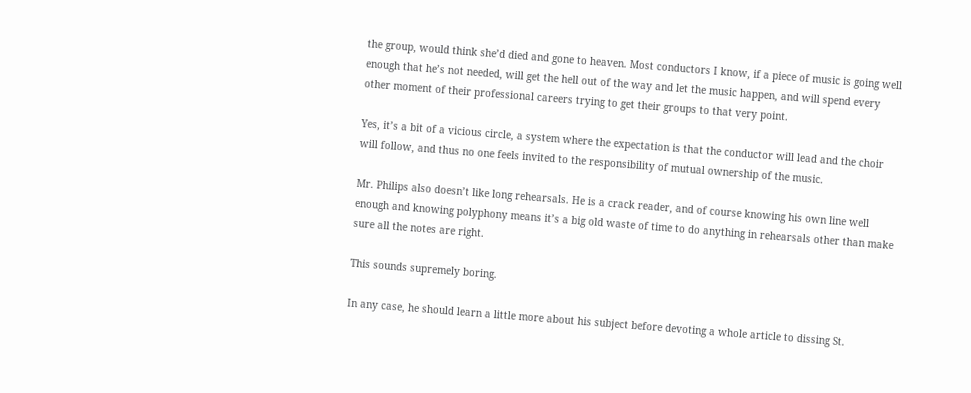the group, would think she’d died and gone to heaven. Most conductors I know, if a piece of music is going well enough that he’s not needed, will get the hell out of the way and let the music happen, and will spend every other moment of their professional careers trying to get their groups to that very point.

Yes, it’s a bit of a vicious circle, a system where the expectation is that the conductor will lead and the choir will follow, and thus no one feels invited to the responsibility of mutual ownership of the music.

Mr. Philips also doesn’t like long rehearsals. He is a crack reader, and of course knowing his own line well enough and knowing polyphony means it’s a big old waste of time to do anything in rehearsals other than make sure all the notes are right.

This sounds supremely boring.

In any case, he should learn a little more about his subject before devoting a whole article to dissing St.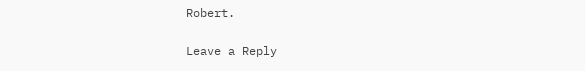Robert.

Leave a Reply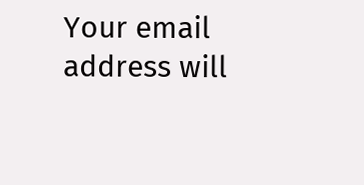Your email address will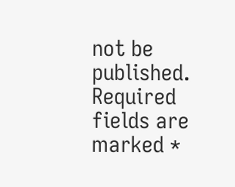not be published. Required fields are marked *